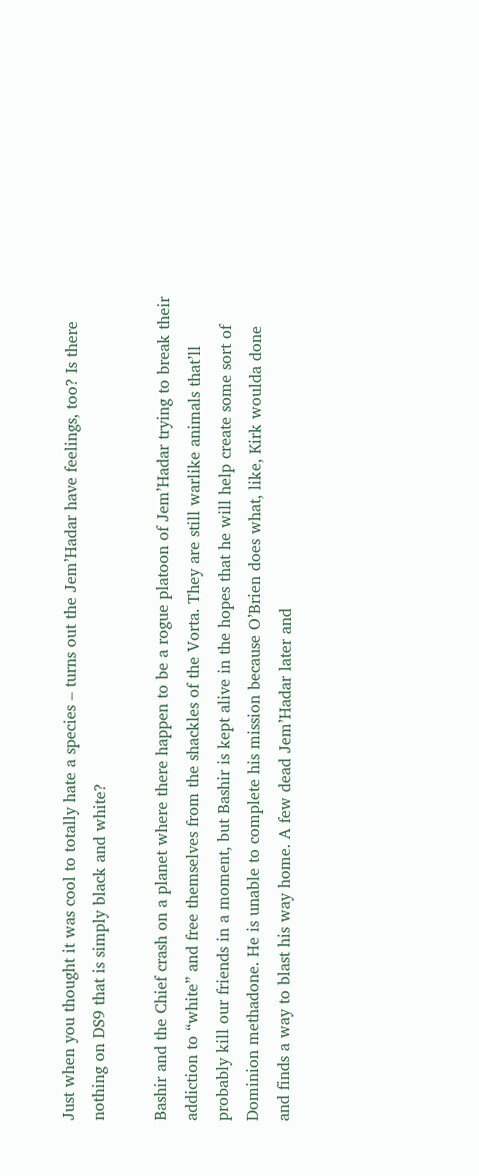Just when you thought it was cool to totally hate a species – turns out the Jem’Hadar have feelings, too? Is there nothing on DS9 that is simply black and white?

Bashir and the Chief crash on a planet where there happen to be a rogue platoon of Jem’Hadar trying to break their addiction to “white” and free themselves from the shackles of the Vorta. They are still warlike animals that’ll probably kill our friends in a moment, but Bashir is kept alive in the hopes that he will help create some sort of Dominion methadone. He is unable to complete his mission because O’Brien does what, like, Kirk woulda done and finds a way to blast his way home. A few dead Jem’Hadar later and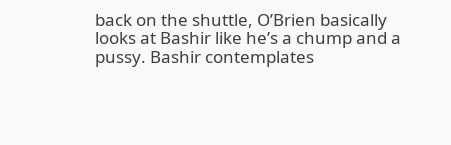back on the shuttle, O’Brien basically looks at Bashir like he’s a chump and a pussy. Bashir contemplates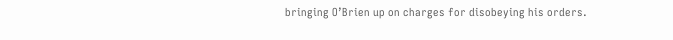bringing O’Brien up on charges for disobeying his orders.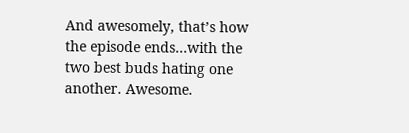And awesomely, that’s how the episode ends…with the two best buds hating one another. Awesome.